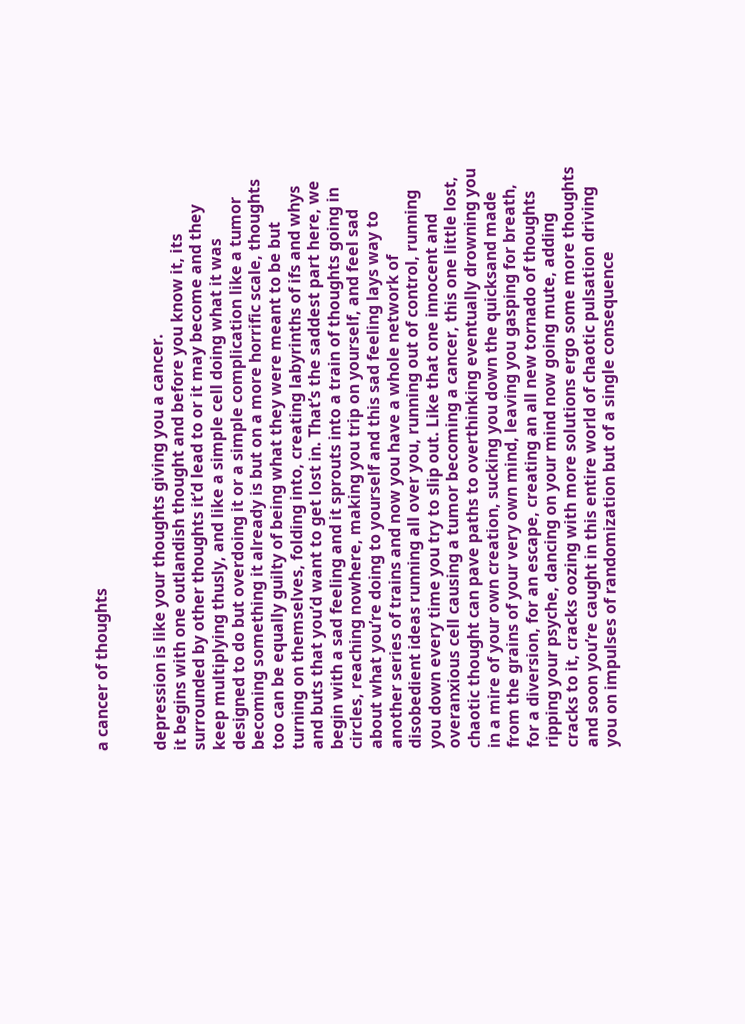a cancer of thoughts


depression is like your thoughts giving you a cancer.
it begins with one outlandish thought and before you know it, its surrounded by other thoughts it’d lead to or it may become and they keep multiplying thusly, and like a simple cell doing what it was designed to do but overdoing it or a simple complication like a tumor becoming something it already is but on a more horrific scale, thoughts too can be equally guilty of being what they were meant to be but turning on themselves, folding into, creating labyrinths of ifs and whys and buts that you’d want to get lost in. That’s the saddest part here, we begin with a sad feeling and it sprouts into a train of thoughts going in circles, reaching nowhere, making you trip on yourself, and feel sad about what you’re doing to yourself and this sad feeling lays way to another series of trains and now you have a whole network of disobedient ideas running all over you, running out of control, running you down every time you try to slip out. Like that one innocent and overanxious cell causing a tumor becoming a cancer, this one little lost, chaotic thought can pave paths to overthinking eventually drowning you in a mire of your own creation, sucking you down the quicksand made from the grains of your very own mind, leaving you gasping for breath, for a diversion, for an escape, creating an all new tornado of thoughts ripping your psyche, dancing on your mind now going mute, adding cracks to it, cracks oozing with more solutions ergo some more thoughts and soon you’re caught in this entire world of chaotic pulsation driving you on impulses of randomization but of a single consequence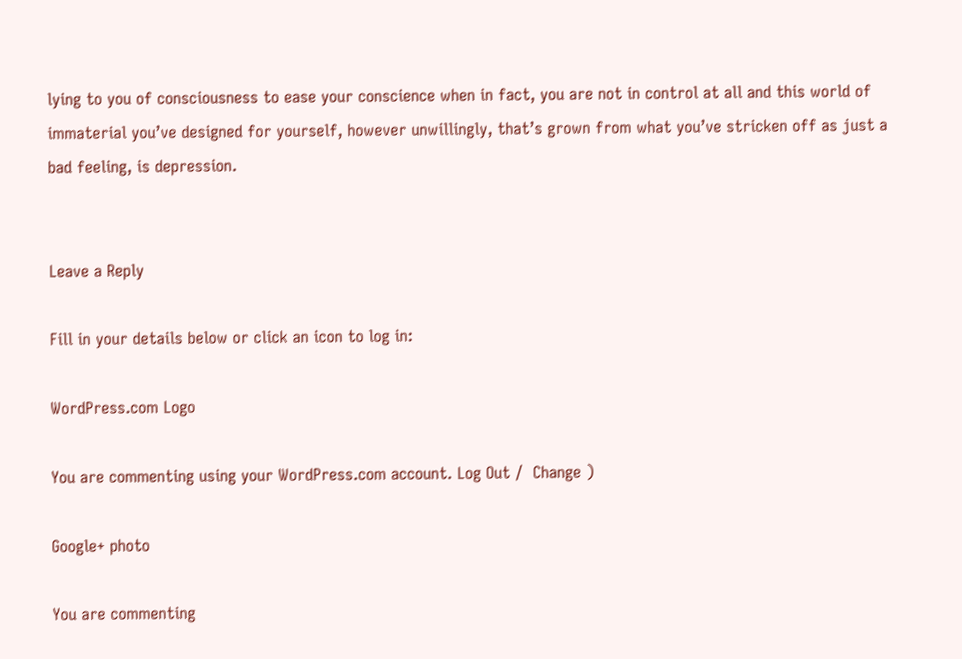lying to you of consciousness to ease your conscience when in fact, you are not in control at all and this world of immaterial you’ve designed for yourself, however unwillingly, that’s grown from what you’ve stricken off as just a bad feeling, is depression.


Leave a Reply

Fill in your details below or click an icon to log in:

WordPress.com Logo

You are commenting using your WordPress.com account. Log Out /  Change )

Google+ photo

You are commenting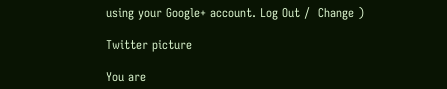using your Google+ account. Log Out /  Change )

Twitter picture

You are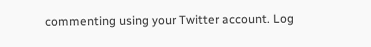commenting using your Twitter account. Log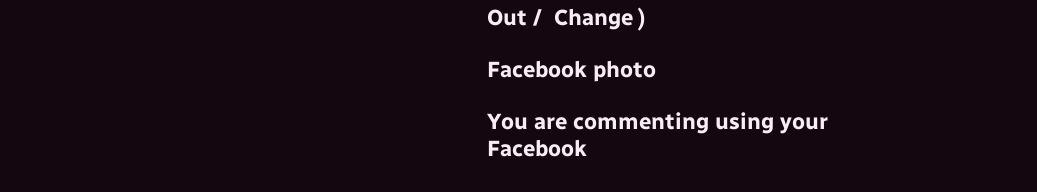Out /  Change )

Facebook photo

You are commenting using your Facebook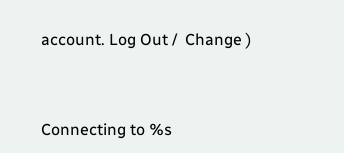account. Log Out /  Change )


Connecting to %s